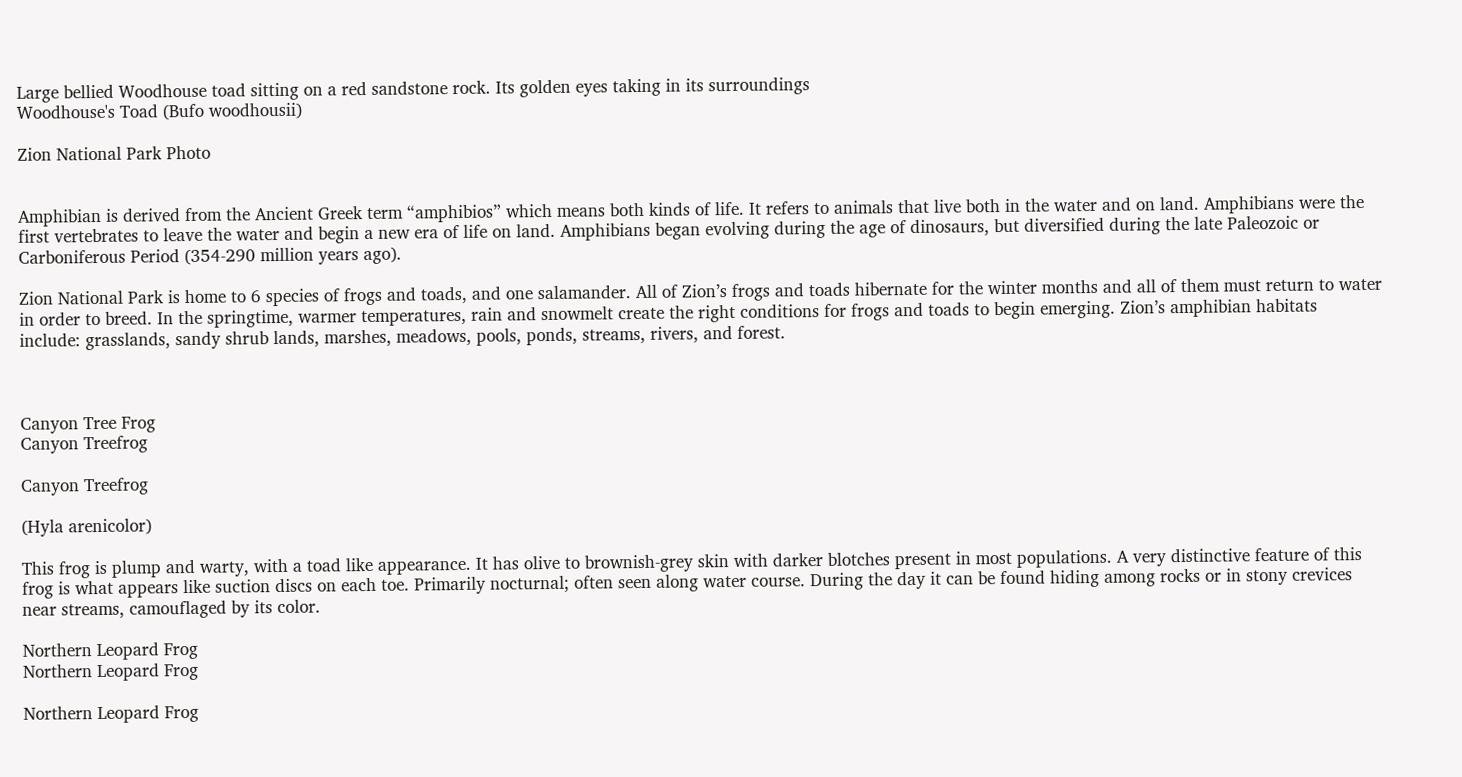Large bellied Woodhouse toad sitting on a red sandstone rock. Its golden eyes taking in its surroundings
Woodhouse's Toad (Bufo woodhousii)

Zion National Park Photo


Amphibian is derived from the Ancient Greek term “amphibios” which means both kinds of life. It refers to animals that live both in the water and on land. Amphibians were the first vertebrates to leave the water and begin a new era of life on land. Amphibians began evolving during the age of dinosaurs, but diversified during the late Paleozoic or Carboniferous Period (354-290 million years ago).

Zion National Park is home to 6 species of frogs and toads, and one salamander. All of Zion’s frogs and toads hibernate for the winter months and all of them must return to water in order to breed. In the springtime, warmer temperatures, rain and snowmelt create the right conditions for frogs and toads to begin emerging. Zion’s amphibian habitats include: grasslands, sandy shrub lands, marshes, meadows, pools, ponds, streams, rivers, and forest.



Canyon Tree Frog
Canyon Treefrog

Canyon Treefrog

(Hyla arenicolor)

This frog is plump and warty, with a toad like appearance. It has olive to brownish-grey skin with darker blotches present in most populations. A very distinctive feature of this frog is what appears like suction discs on each toe. Primarily nocturnal; often seen along water course. During the day it can be found hiding among rocks or in stony crevices near streams, camouflaged by its color.

Northern Leopard Frog
Northern Leopard Frog

Northern Leopard Frog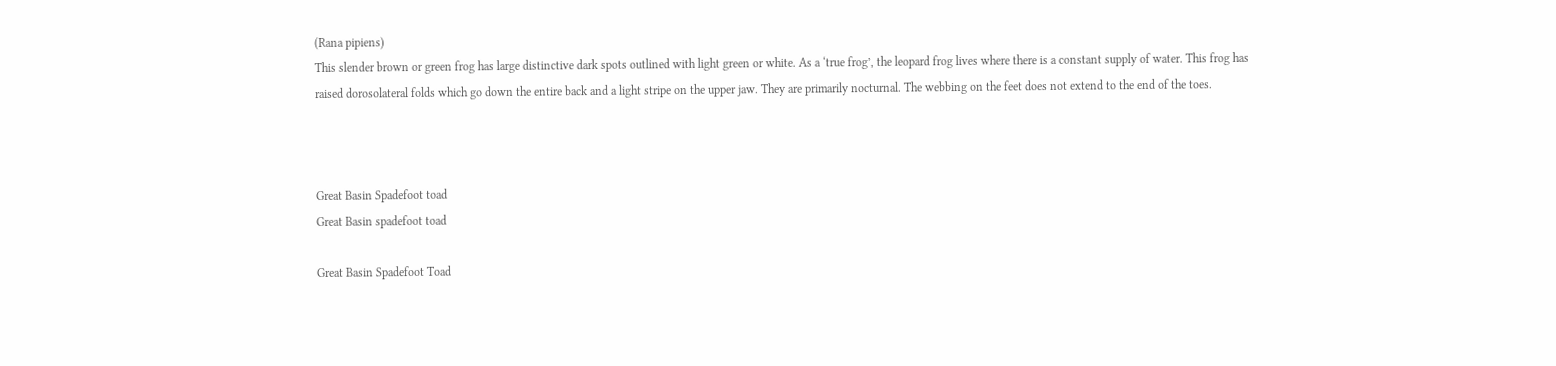(Rana pipiens)
This slender brown or green frog has large distinctive dark spots outlined with light green or white. As a ‘true frog’, the leopard frog lives where there is a constant supply of water. This frog has raised dorosolateral folds which go down the entire back and a light stripe on the upper jaw. They are primarily nocturnal. The webbing on the feet does not extend to the end of the toes.



Great Basin Spadefoot toad
Great Basin spadefoot toad

Great Basin Spadefoot Toad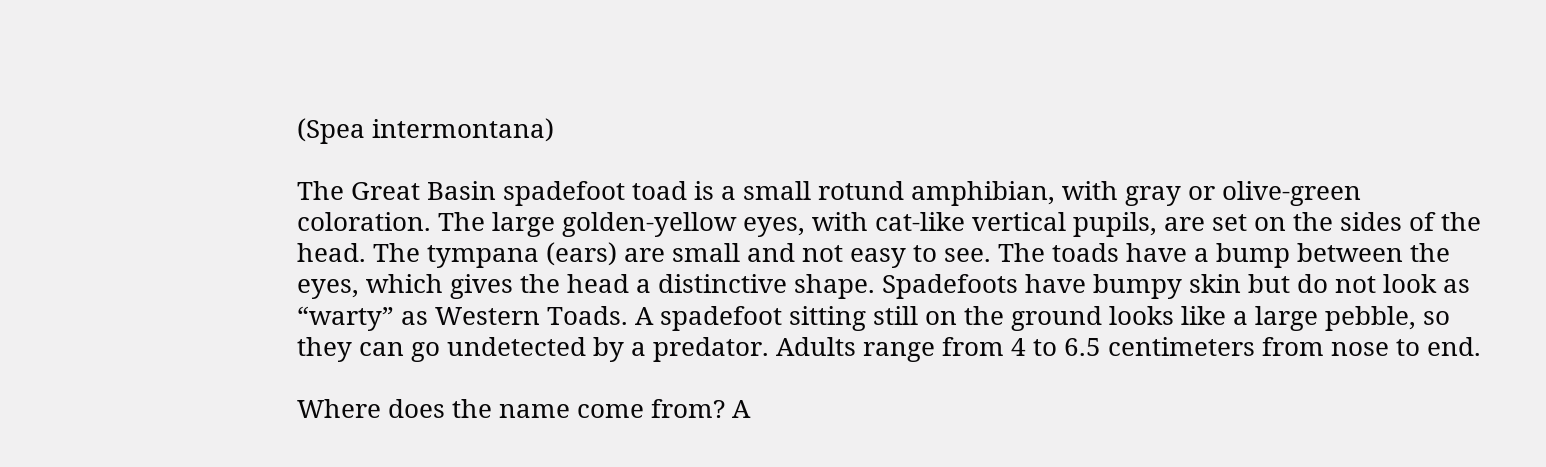(Spea intermontana)

The Great Basin spadefoot toad is a small rotund amphibian, with gray or olive-green coloration. The large golden-yellow eyes, with cat-like vertical pupils, are set on the sides of the head. The tympana (ears) are small and not easy to see. The toads have a bump between the eyes, which gives the head a distinctive shape. Spadefoots have bumpy skin but do not look as “warty” as Western Toads. A spadefoot sitting still on the ground looks like a large pebble, so they can go undetected by a predator. Adults range from 4 to 6.5 centimeters from nose to end.

Where does the name come from? A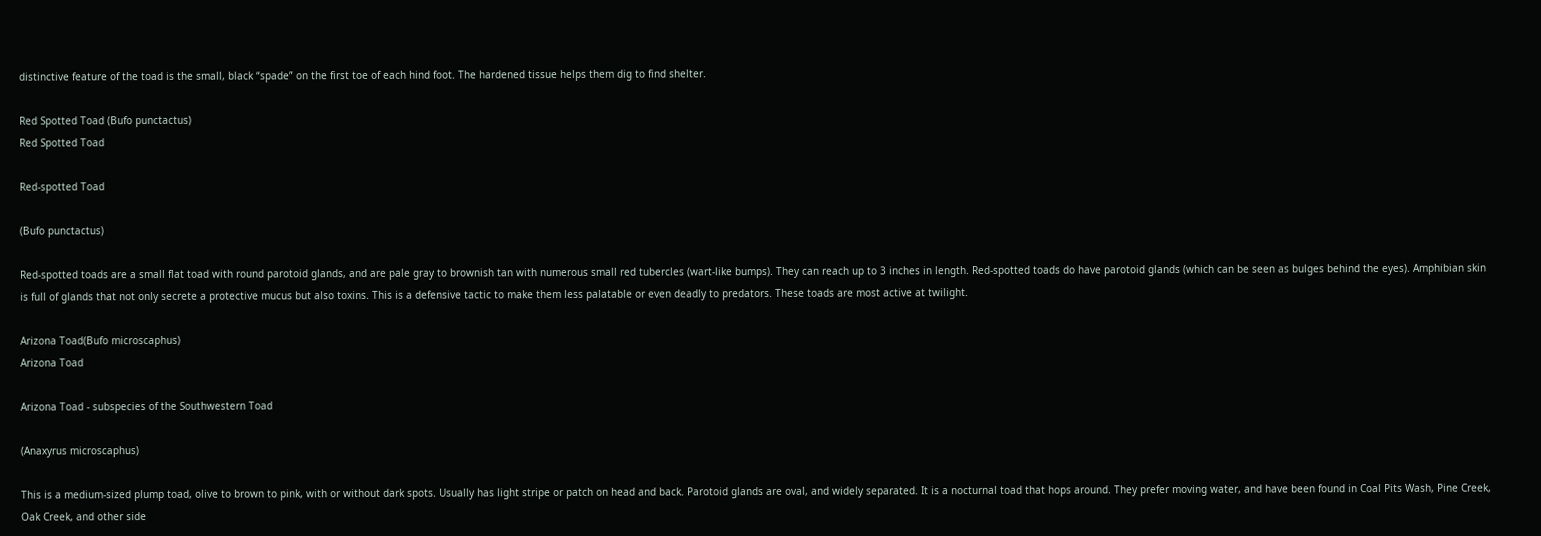distinctive feature of the toad is the small, black “spade” on the first toe of each hind foot. The hardened tissue helps them dig to find shelter.

Red Spotted Toad (Bufo punctactus)
Red Spotted Toad

Red-spotted Toad

(Bufo punctactus)

Red-spotted toads are a small flat toad with round parotoid glands, and are pale gray to brownish tan with numerous small red tubercles (wart-like bumps). They can reach up to 3 inches in length. Red-spotted toads do have parotoid glands (which can be seen as bulges behind the eyes). Amphibian skin is full of glands that not only secrete a protective mucus but also toxins. This is a defensive tactic to make them less palatable or even deadly to predators. These toads are most active at twilight.

Arizona Toad(Bufo microscaphus)
Arizona Toad

Arizona Toad - subspecies of the Southwestern Toad

(Anaxyrus microscaphus)

This is a medium-sized plump toad, olive to brown to pink, with or without dark spots. Usually has light stripe or patch on head and back. Parotoid glands are oval, and widely separated. It is a nocturnal toad that hops around. They prefer moving water, and have been found in Coal Pits Wash, Pine Creek, Oak Creek, and other side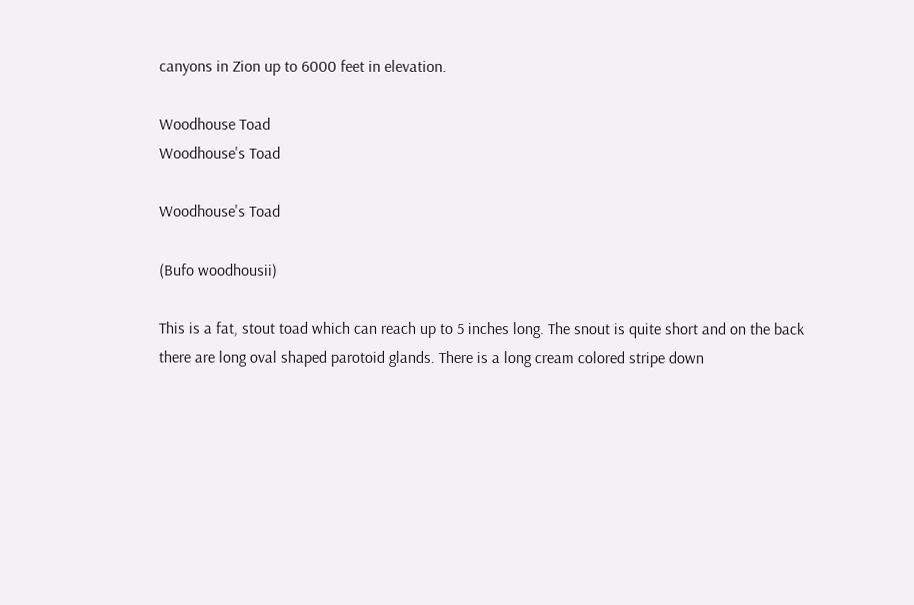canyons in Zion up to 6000 feet in elevation.

Woodhouse Toad
Woodhouse's Toad

Woodhouse's Toad

(Bufo woodhousii)

This is a fat, stout toad which can reach up to 5 inches long. The snout is quite short and on the back there are long oval shaped parotoid glands. There is a long cream colored stripe down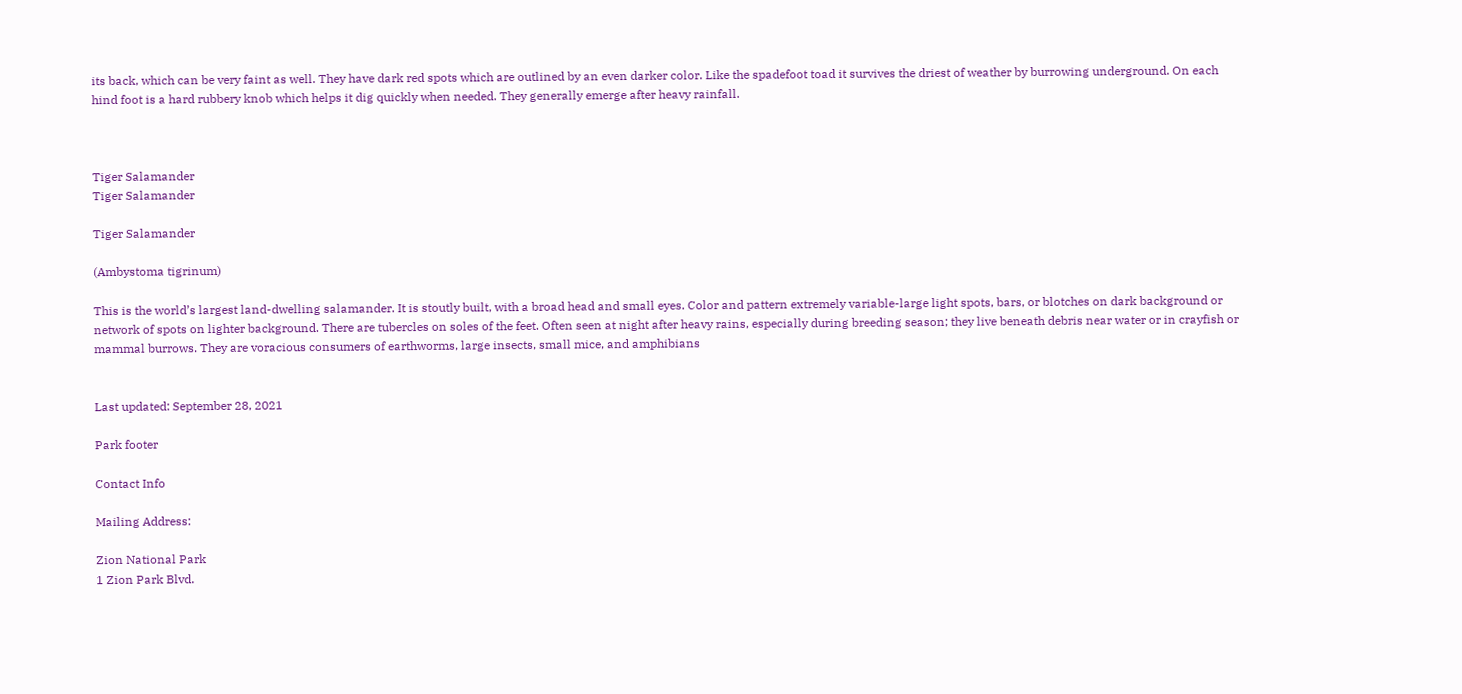its back, which can be very faint as well. They have dark red spots which are outlined by an even darker color. Like the spadefoot toad it survives the driest of weather by burrowing underground. On each hind foot is a hard rubbery knob which helps it dig quickly when needed. They generally emerge after heavy rainfall.



Tiger Salamander
Tiger Salamander

Tiger Salamander

(Ambystoma tigrinum)

This is the world’s largest land-dwelling salamander. It is stoutly built, with a broad head and small eyes. Color and pattern extremely variable-large light spots, bars, or blotches on dark background or network of spots on lighter background. There are tubercles on soles of the feet. Often seen at night after heavy rains, especially during breeding season; they live beneath debris near water or in crayfish or mammal burrows. They are voracious consumers of earthworms, large insects, small mice, and amphibians


Last updated: September 28, 2021

Park footer

Contact Info

Mailing Address:

Zion National Park
1 Zion Park Blvd.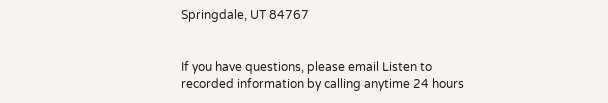Springdale, UT 84767


If you have questions, please email Listen to recorded information by calling anytime 24 hours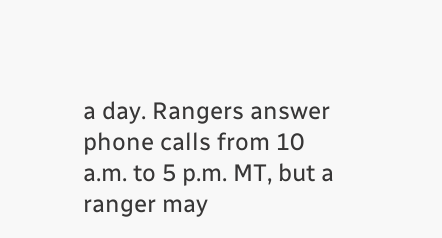a day. Rangers answer phone calls from 10 a.m. to 5 p.m. MT, but a ranger may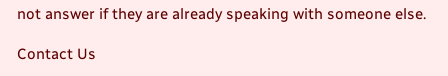not answer if they are already speaking with someone else.

Contact Us